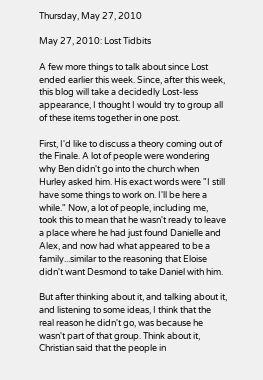Thursday, May 27, 2010

May 27, 2010: Lost Tidbits

A few more things to talk about since Lost ended earlier this week. Since, after this week, this blog will take a decidedly Lost-less appearance, I thought I would try to group all of these items together in one post.

First, I'd like to discuss a theory coming out of the Finale. A lot of people were wondering why Ben didn't go into the church when Hurley asked him. His exact words were "I still have some things to work on. I'll be here a while." Now, a lot of people, including me, took this to mean that he wasn't ready to leave a place where he had just found Danielle and Alex, and now had what appeared to be a family...similar to the reasoning that Eloise didn't want Desmond to take Daniel with him.

But after thinking about it, and talking about it, and listening to some ideas, I think that the real reason he didn't go, was because he wasn't part of that group. Think about it, Christian said that the people in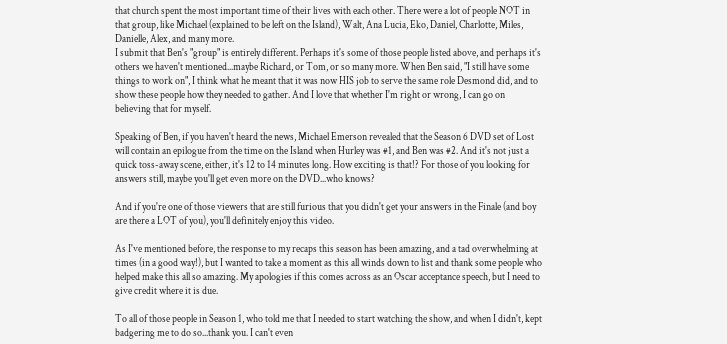that church spent the most important time of their lives with each other. There were a lot of people NOT in that group, like Michael (explained to be left on the Island), Walt, Ana Lucia, Eko, Daniel, Charlotte, Miles, Danielle, Alex, and many more.
I submit that Ben's "group" is entirely different. Perhaps it's some of those people listed above, and perhaps it's others we haven't mentioned...maybe Richard, or Tom, or so many more. When Ben said, "I still have some things to work on", I think what he meant that it was now HIS job to serve the same role Desmond did, and to show these people how they needed to gather. And I love that whether I'm right or wrong, I can go on believing that for myself.

Speaking of Ben, if you haven't heard the news, Michael Emerson revealed that the Season 6 DVD set of Lost will contain an epilogue from the time on the Island when Hurley was #1, and Ben was #2. And it's not just a quick toss-away scene, either, it's 12 to 14 minutes long. How exciting is that!? For those of you looking for answers still, maybe you'll get even more on the DVD...who knows?

And if you're one of those viewers that are still furious that you didn't get your answers in the Finale (and boy are there a LOT of you), you'll definitely enjoy this video.

As I've mentioned before, the response to my recaps this season has been amazing, and a tad overwhelming at times (in a good way!), but I wanted to take a moment as this all winds down to list and thank some people who helped make this all so amazing. My apologies if this comes across as an Oscar acceptance speech, but I need to give credit where it is due.

To all of those people in Season 1, who told me that I needed to start watching the show, and when I didn't, kept badgering me to do so...thank you. I can't even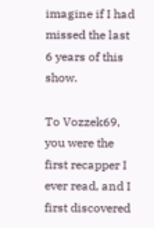imagine if I had missed the last 6 years of this show.

To Vozzek69, you were the first recapper I ever read, and I first discovered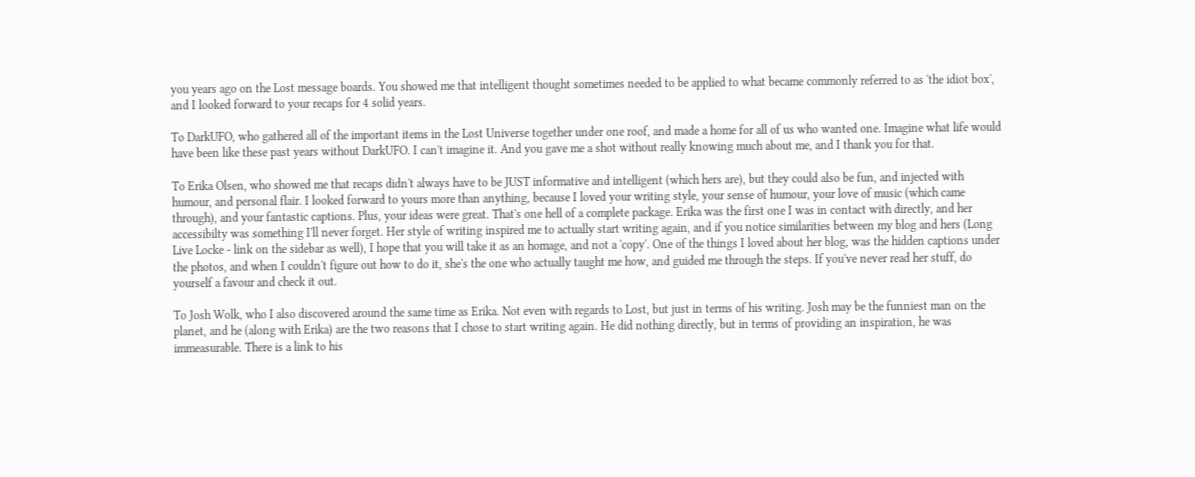you years ago on the Lost message boards. You showed me that intelligent thought sometimes needed to be applied to what became commonly referred to as 'the idiot box', and I looked forward to your recaps for 4 solid years.

To DarkUFO, who gathered all of the important items in the Lost Universe together under one roof, and made a home for all of us who wanted one. Imagine what life would have been like these past years without DarkUFO. I can't imagine it. And you gave me a shot without really knowing much about me, and I thank you for that.

To Erika Olsen, who showed me that recaps didn't always have to be JUST informative and intelligent (which hers are), but they could also be fun, and injected with humour, and personal flair. I looked forward to yours more than anything, because I loved your writing style, your sense of humour, your love of music (which came through), and your fantastic captions. Plus, your ideas were great. That's one hell of a complete package. Erika was the first one I was in contact with directly, and her accessibilty was something I'll never forget. Her style of writing inspired me to actually start writing again, and if you notice similarities between my blog and hers (Long Live Locke - link on the sidebar as well), I hope that you will take it as an homage, and not a 'copy'. One of the things I loved about her blog, was the hidden captions under the photos, and when I couldn't figure out how to do it, she's the one who actually taught me how, and guided me through the steps. If you've never read her stuff, do yourself a favour and check it out.

To Josh Wolk, who I also discovered around the same time as Erika. Not even with regards to Lost, but just in terms of his writing. Josh may be the funniest man on the planet, and he (along with Erika) are the two reasons that I chose to start writing again. He did nothing directly, but in terms of providing an inspiration, he was immeasurable. There is a link to his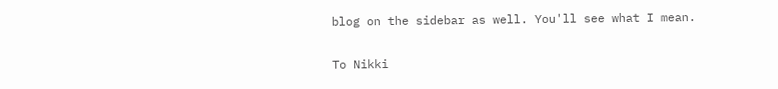blog on the sidebar as well. You'll see what I mean.

To Nikki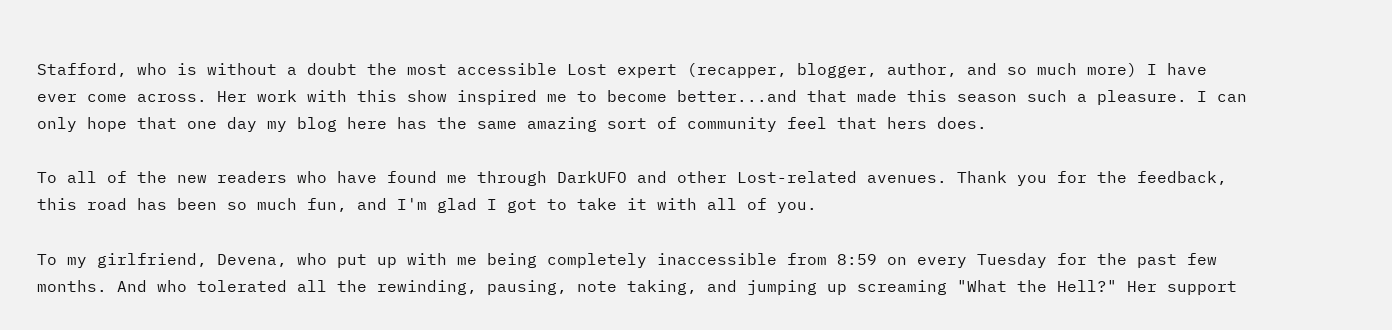Stafford, who is without a doubt the most accessible Lost expert (recapper, blogger, author, and so much more) I have ever come across. Her work with this show inspired me to become better...and that made this season such a pleasure. I can only hope that one day my blog here has the same amazing sort of community feel that hers does.

To all of the new readers who have found me through DarkUFO and other Lost-related avenues. Thank you for the feedback, this road has been so much fun, and I'm glad I got to take it with all of you.

To my girlfriend, Devena, who put up with me being completely inaccessible from 8:59 on every Tuesday for the past few months. And who tolerated all the rewinding, pausing, note taking, and jumping up screaming "What the Hell?" Her support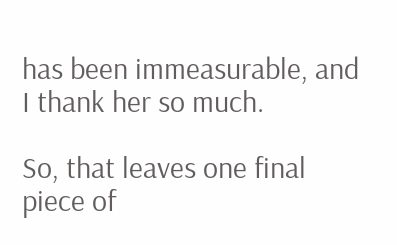has been immeasurable, and I thank her so much.

So, that leaves one final piece of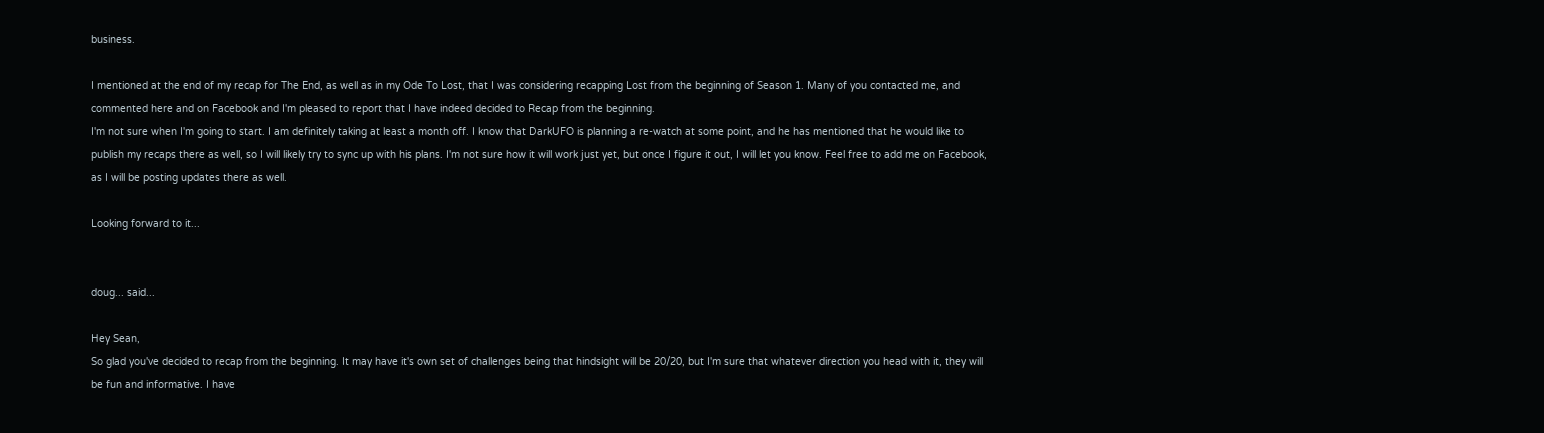business.

I mentioned at the end of my recap for The End, as well as in my Ode To Lost, that I was considering recapping Lost from the beginning of Season 1. Many of you contacted me, and commented here and on Facebook and I'm pleased to report that I have indeed decided to Recap from the beginning.
I'm not sure when I'm going to start. I am definitely taking at least a month off. I know that DarkUFO is planning a re-watch at some point, and he has mentioned that he would like to publish my recaps there as well, so I will likely try to sync up with his plans. I'm not sure how it will work just yet, but once I figure it out, I will let you know. Feel free to add me on Facebook, as I will be posting updates there as well.

Looking forward to it...


doug... said...

Hey Sean,
So glad you've decided to recap from the beginning. It may have it's own set of challenges being that hindsight will be 20/20, but I'm sure that whatever direction you head with it, they will be fun and informative. I have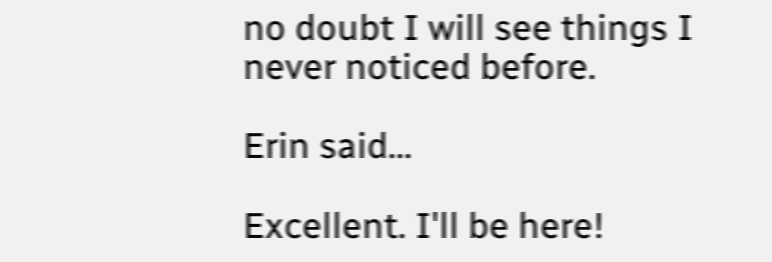no doubt I will see things I never noticed before.

Erin said...

Excellent. I'll be here!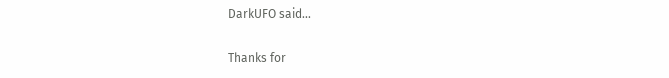DarkUFO said...

Thanks for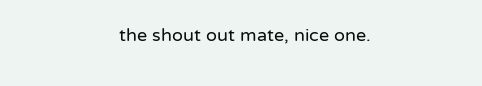the shout out mate, nice one.